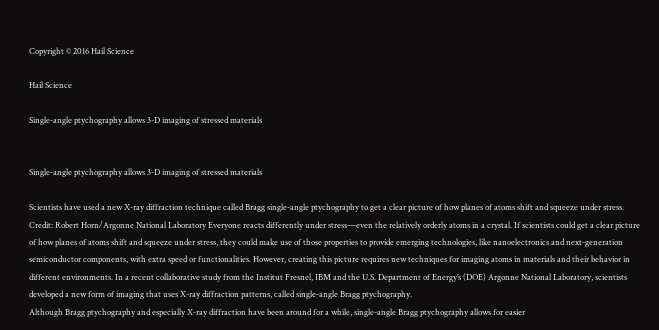Copyright © 2016 Hail Science

Hail Science

Single-angle ptychography allows 3-D imaging of stressed materials


Single-angle ptychography allows 3-D imaging of stressed materials

Scientists have used a new X-ray diffraction technique called Bragg single-angle ptychography to get a clear picture of how planes of atoms shift and squeeze under stress. Credit: Robert Horn/Argonne National Laboratory Everyone reacts differently under stress—even the relatively orderly atoms in a crystal. If scientists could get a clear picture of how planes of atoms shift and squeeze under stress, they could make use of those properties to provide emerging technologies, like nanoelectronics and next-generation semiconductor components, with extra speed or functionalities. However, creating this picture requires new techniques for imaging atoms in materials and their behavior in different environments. In a recent collaborative study from the Institut Fresnel, IBM and the U.S. Department of Energy’s (DOE) Argonne National Laboratory, scientists developed a new form of imaging that uses X-ray diffraction patterns, called single-angle Bragg ptychography.
Although Bragg ptychography and especially X-ray diffraction have been around for a while, single-angle Bragg ptychography allows for easier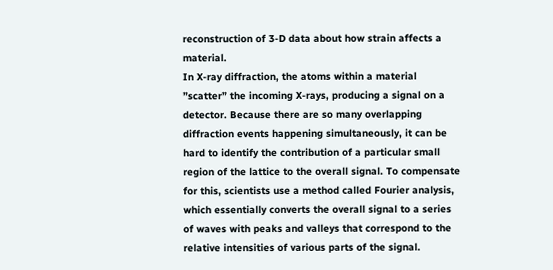reconstruction of 3-D data about how strain affects a material.
In X-ray diffraction, the atoms within a material ”scatter” the incoming X-rays, producing a signal on a detector. Because there are so many overlapping diffraction events happening simultaneously, it can be hard to identify the contribution of a particular small region of the lattice to the overall signal. To compensate for this, scientists use a method called Fourier analysis, which essentially converts the overall signal to a series of waves with peaks and valleys that correspond to the relative intensities of various parts of the signal.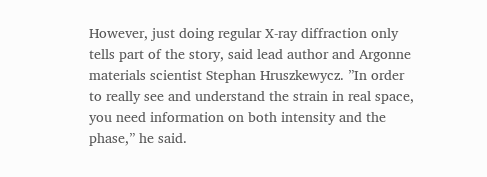However, just doing regular X-ray diffraction only tells part of the story, said lead author and Argonne materials scientist Stephan Hruszkewycz. ”In order to really see and understand the strain in real space, you need information on both intensity and the phase,” he said.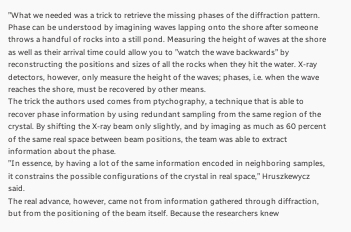”What we needed was a trick to retrieve the missing phases of the diffraction pattern.
Phase can be understood by imagining waves lapping onto the shore after someone throws a handful of rocks into a still pond. Measuring the height of waves at the shore as well as their arrival time could allow you to ”watch the wave backwards” by reconstructing the positions and sizes of all the rocks when they hit the water. X-ray detectors, however, only measure the height of the waves; phases, i.e. when the wave reaches the shore, must be recovered by other means.
The trick the authors used comes from ptychography, a technique that is able to recover phase information by using redundant sampling from the same region of the crystal. By shifting the X-ray beam only slightly, and by imaging as much as 60 percent of the same real space between beam positions, the team was able to extract information about the phase.
”In essence, by having a lot of the same information encoded in neighboring samples, it constrains the possible configurations of the crystal in real space,” Hruszkewycz said.
The real advance, however, came not from information gathered through diffraction, but from the positioning of the beam itself. Because the researchers knew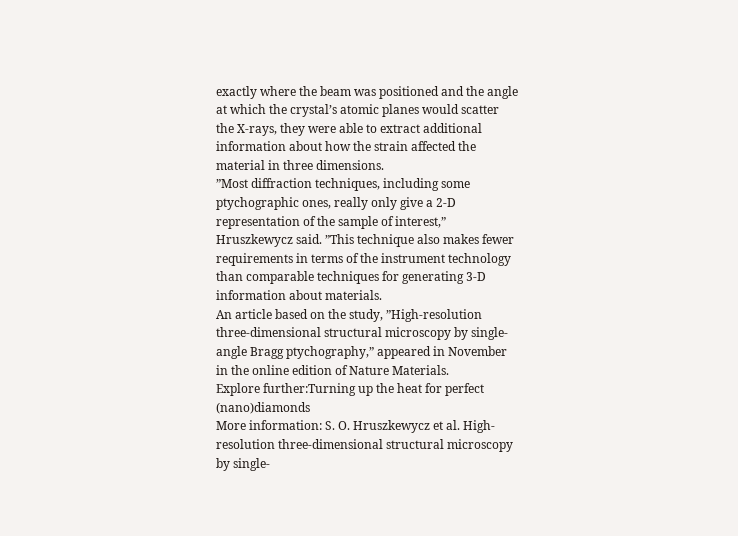exactly where the beam was positioned and the angle at which the crystal’s atomic planes would scatter the X-rays, they were able to extract additional information about how the strain affected the material in three dimensions.
”Most diffraction techniques, including some ptychographic ones, really only give a 2-D representation of the sample of interest,” Hruszkewycz said. ”This technique also makes fewer requirements in terms of the instrument technology than comparable techniques for generating 3-D information about materials.
An article based on the study, ”High-resolution three-dimensional structural microscopy by single-angle Bragg ptychography,” appeared in November in the online edition of Nature Materials.
Explore further:Turning up the heat for perfect (nano)diamonds
More information: S. O. Hruszkewycz et al. High-resolution three-dimensional structural microscopy by single-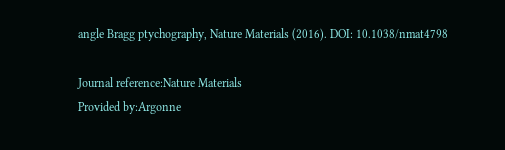angle Bragg ptychography, Nature Materials (2016). DOI: 10.1038/nmat4798

Journal reference:Nature Materials
Provided by:Argonne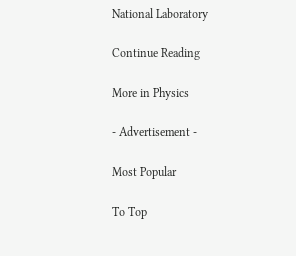National Laboratory

Continue Reading

More in Physics

- Advertisement -

Most Popular

To Top